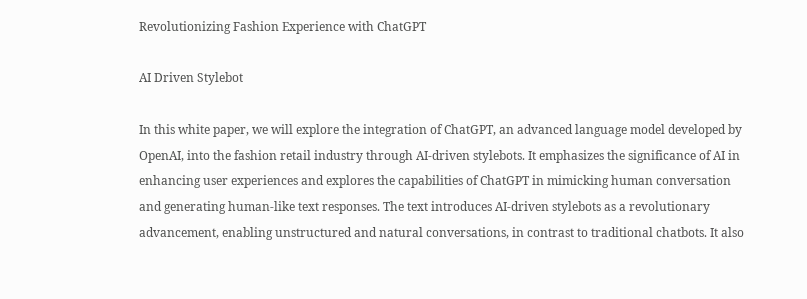Revolutionizing Fashion Experience with ChatGPT

AI Driven Stylebot

In this white paper, we will explore the integration of ChatGPT, an advanced language model developed by OpenAI, into the fashion retail industry through AI-driven stylebots. It emphasizes the significance of AI in enhancing user experiences and explores the capabilities of ChatGPT in mimicking human conversation and generating human-like text responses. The text introduces AI-driven stylebots as a revolutionary advancement, enabling unstructured and natural conversations, in contrast to traditional chatbots. It also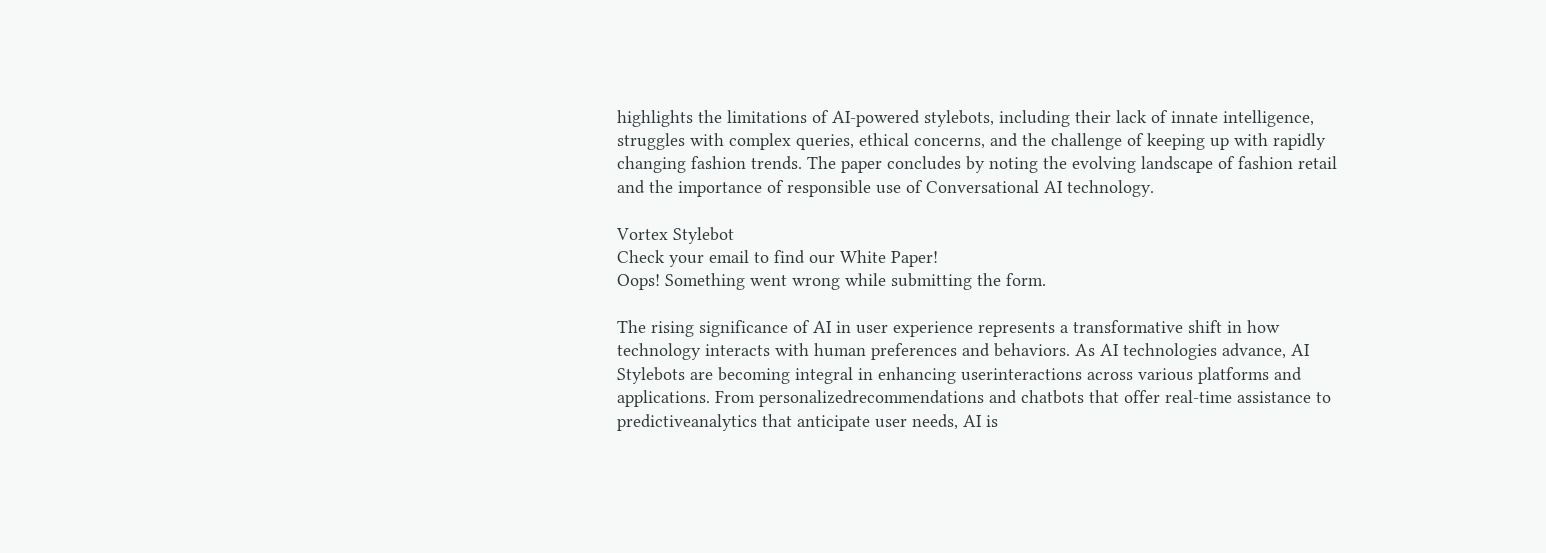highlights the limitations of AI-powered stylebots, including their lack of innate intelligence, struggles with complex queries, ethical concerns, and the challenge of keeping up with rapidly changing fashion trends. The paper concludes by noting the evolving landscape of fashion retail and the importance of responsible use of Conversational AI technology.

Vortex Stylebot
Check your email to find our White Paper!
Oops! Something went wrong while submitting the form.

The rising significance of AI in user experience represents a transformative shift in how technology interacts with human preferences and behaviors. As AI technologies advance, AI Stylebots are becoming integral in enhancing userinteractions across various platforms and applications. From personalizedrecommendations and chatbots that offer real-time assistance to predictiveanalytics that anticipate user needs, AI is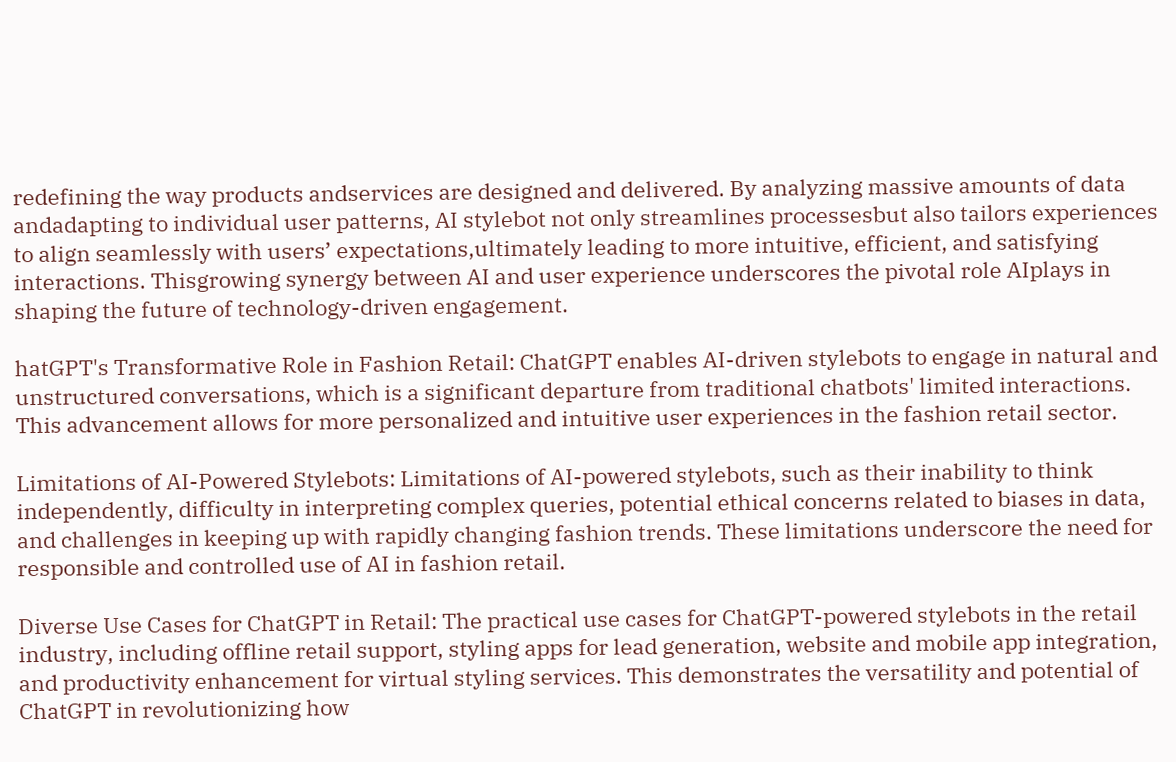redefining the way products andservices are designed and delivered. By analyzing massive amounts of data andadapting to individual user patterns, AI stylebot not only streamlines processesbut also tailors experiences to align seamlessly with users’ expectations,ultimately leading to more intuitive, efficient, and satisfying interactions. Thisgrowing synergy between AI and user experience underscores the pivotal role AIplays in shaping the future of technology-driven engagement.

hatGPT's Transformative Role in Fashion Retail: ChatGPT enables AI-driven stylebots to engage in natural and unstructured conversations, which is a significant departure from traditional chatbots' limited interactions. This advancement allows for more personalized and intuitive user experiences in the fashion retail sector.

Limitations of AI-Powered Stylebots: Limitations of AI-powered stylebots, such as their inability to think independently, difficulty in interpreting complex queries, potential ethical concerns related to biases in data, and challenges in keeping up with rapidly changing fashion trends. These limitations underscore the need for responsible and controlled use of AI in fashion retail.

Diverse Use Cases for ChatGPT in Retail: The practical use cases for ChatGPT-powered stylebots in the retail industry, including offline retail support, styling apps for lead generation, website and mobile app integration, and productivity enhancement for virtual styling services. This demonstrates the versatility and potential of ChatGPT in revolutionizing how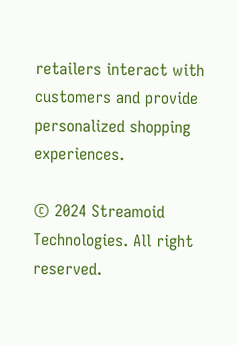retailers interact with customers and provide personalized shopping experiences.

© 2024 Streamoid Technologies. All right reserved.